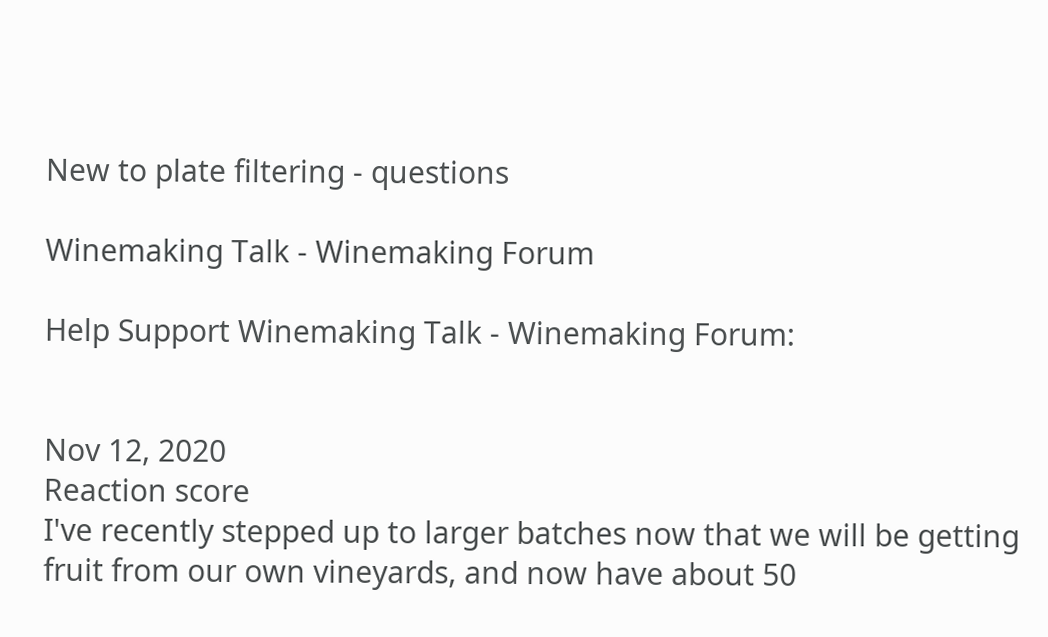New to plate filtering - questions

Winemaking Talk - Winemaking Forum

Help Support Winemaking Talk - Winemaking Forum:


Nov 12, 2020
Reaction score
I've recently stepped up to larger batches now that we will be getting fruit from our own vineyards, and now have about 50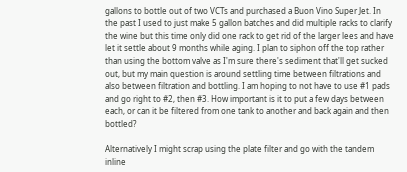gallons to bottle out of two VCTs and purchased a Buon Vino Super Jet. In the past I used to just make 5 gallon batches and did multiple racks to clarify the wine but this time only did one rack to get rid of the larger lees and have let it settle about 9 months while aging. I plan to siphon off the top rather than using the bottom valve as I'm sure there's sediment that'll get sucked out, but my main question is around settling time between filtrations and also between filtration and bottling. I am hoping to not have to use #1 pads and go right to #2, then #3. How important is it to put a few days between each, or can it be filtered from one tank to another and back again and then bottled?

Alternatively I might scrap using the plate filter and go with the tandem inline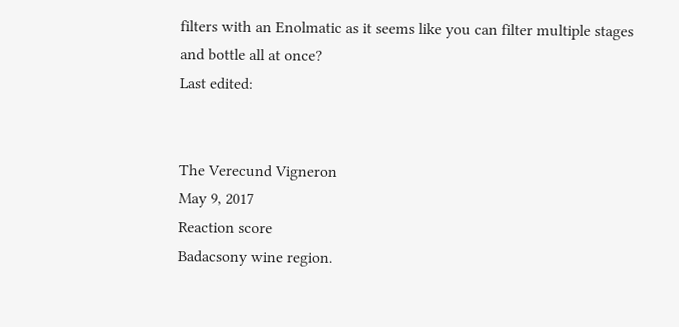filters with an Enolmatic as it seems like you can filter multiple stages and bottle all at once?
Last edited:


The Verecund Vigneron
May 9, 2017
Reaction score
Badacsony wine region.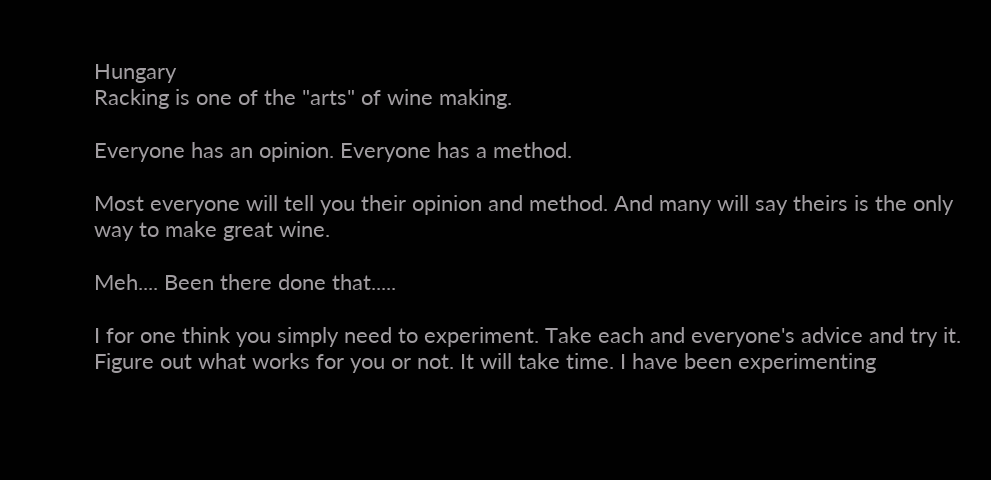Hungary
Racking is one of the "arts" of wine making.

Everyone has an opinion. Everyone has a method.

Most everyone will tell you their opinion and method. And many will say theirs is the only way to make great wine.

Meh.... Been there done that.....

I for one think you simply need to experiment. Take each and everyone's advice and try it. Figure out what works for you or not. It will take time. I have been experimenting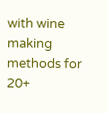with wine making methods for 20+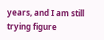years, and I am still trying figure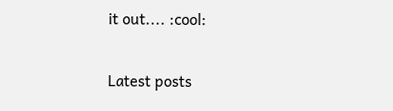it out.... :cool:

Latest posts